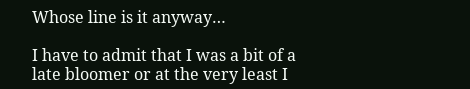Whose line is it anyway…

I have to admit that I was a bit of a late bloomer or at the very least I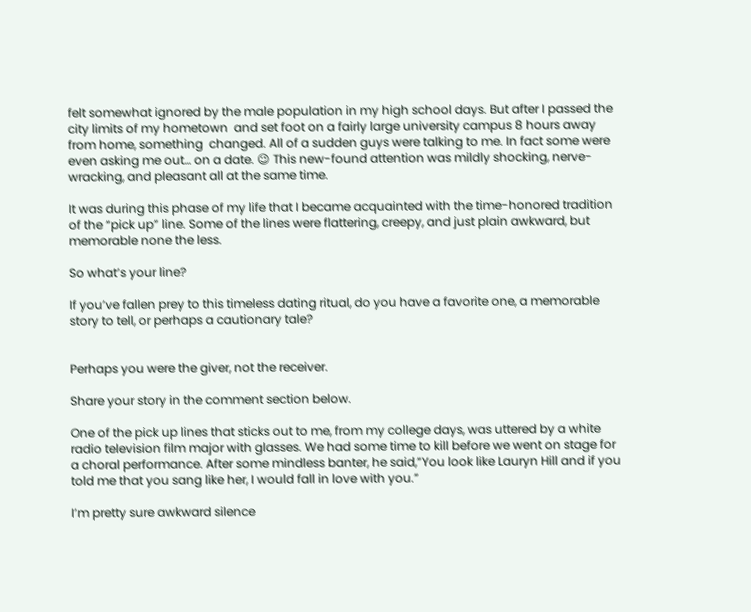felt somewhat ignored by the male population in my high school days. But after I passed the city limits of my hometown  and set foot on a fairly large university campus 8 hours away from home, something  changed. All of a sudden guys were talking to me. In fact some were even asking me out… on a date. 😉 This new-found attention was mildly shocking, nerve-wracking, and pleasant all at the same time.

It was during this phase of my life that I became acquainted with the time-honored tradition of the “pick up” line. Some of the lines were flattering, creepy, and just plain awkward, but memorable none the less.

So what’s your line?

If you’ve fallen prey to this timeless dating ritual, do you have a favorite one, a memorable story to tell, or perhaps a cautionary tale?


Perhaps you were the giver, not the receiver.

Share your story in the comment section below.

One of the pick up lines that sticks out to me, from my college days, was uttered by a white radio television film major with glasses. We had some time to kill before we went on stage for a choral performance. After some mindless banter, he said,”You look like Lauryn Hill and if you told me that you sang like her, I would fall in love with you.”

I’m pretty sure awkward silence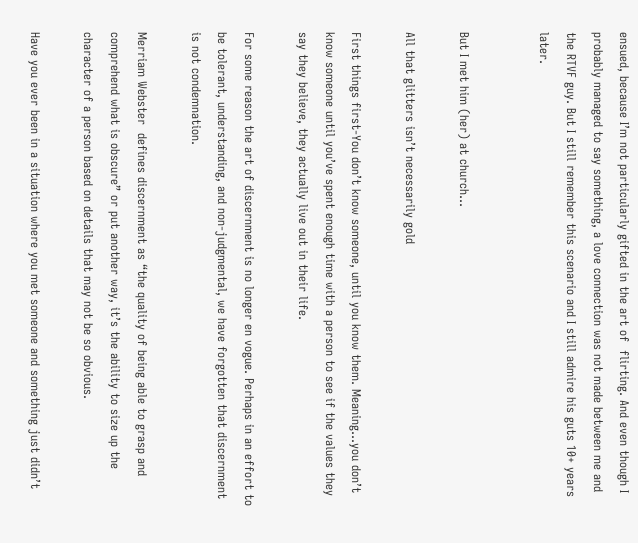ensued, because I’m not particularly gifted in the art of  flirting. And even though I probably managed to say something, a love connection was not made between me and the RTVF guy. But I still remember this scenario and I still admire his guts 10+ years later.


But I met him (her) at church…

All that glitters isn’t necessarily gold

First things first-You don’t know someone, until you know them. Meaning…you don’t know someone until you’ve spent enough time with a person to see if the values they say they believe, they actually live out in their life.

For some reason the art of discernment is no longer en vogue. Perhaps in an effort to be tolerant, understanding, and non-judgmental, we have forgotten that discernment is not condemnation.

Merriam Webster  defines discernment as “the quality of being able to grasp and comprehend what is obscure” or put another way, it’s the ability to size up the character of a person based on details that may not be so obvious.

Have you ever been in a situation where you met someone and something just didn’t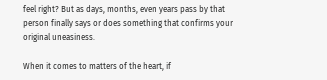feel right? But as days, months, even years pass by that person finally says or does something that confirms your original uneasiness.

When it comes to matters of the heart, if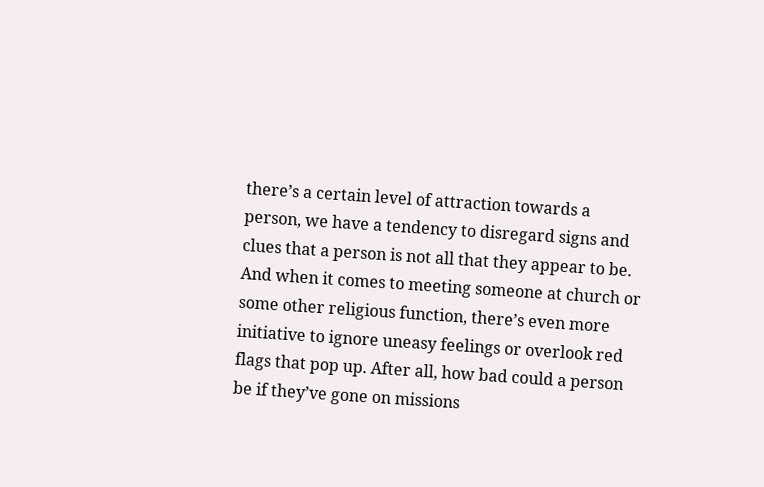there’s a certain level of attraction towards a person, we have a tendency to disregard signs and clues that a person is not all that they appear to be. And when it comes to meeting someone at church or some other religious function, there’s even more initiative to ignore uneasy feelings or overlook red flags that pop up. After all, how bad could a person be if they’ve gone on missions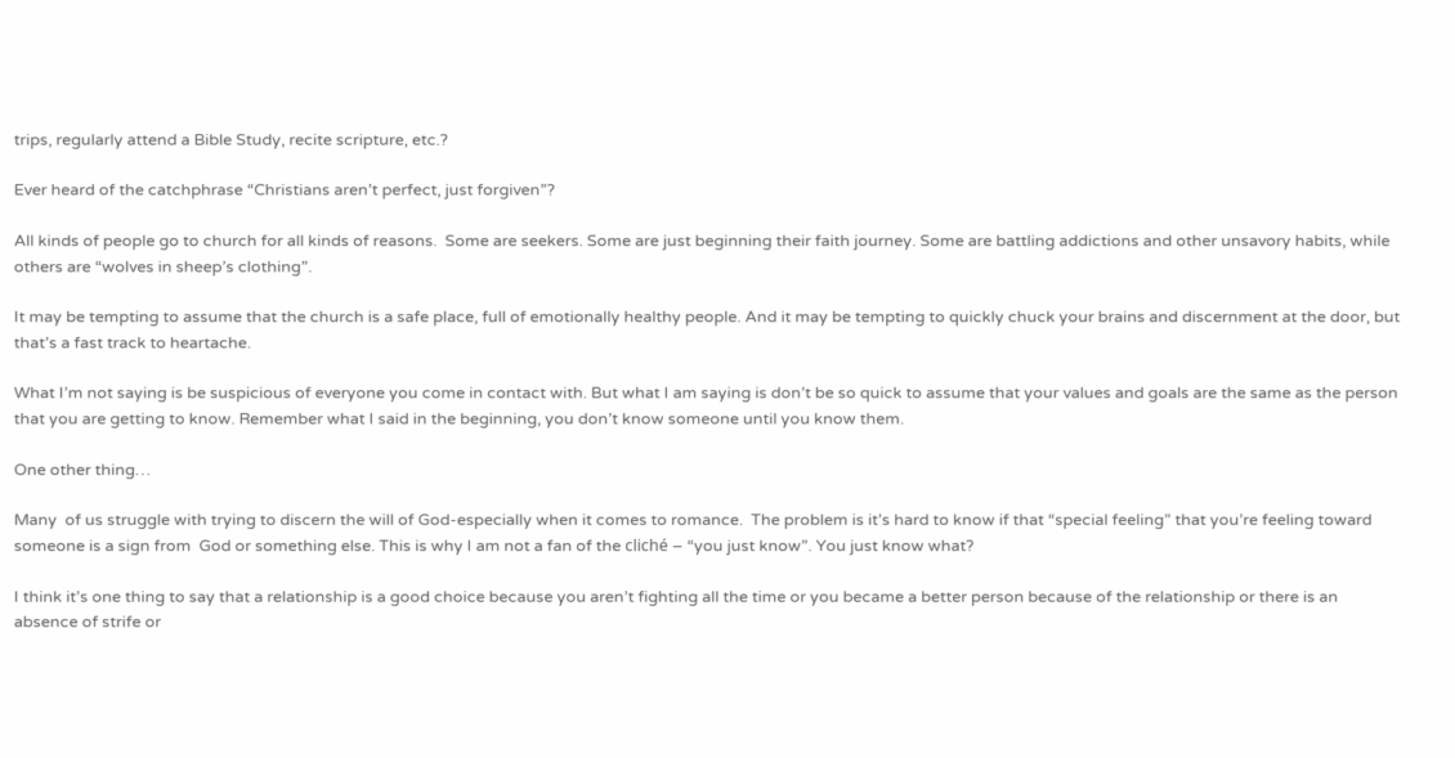trips, regularly attend a Bible Study, recite scripture, etc.?

Ever heard of the catchphrase “Christians aren’t perfect, just forgiven”?

All kinds of people go to church for all kinds of reasons.  Some are seekers. Some are just beginning their faith journey. Some are battling addictions and other unsavory habits, while others are “wolves in sheep’s clothing”.

It may be tempting to assume that the church is a safe place, full of emotionally healthy people. And it may be tempting to quickly chuck your brains and discernment at the door, but that’s a fast track to heartache.

What I’m not saying is be suspicious of everyone you come in contact with. But what I am saying is don’t be so quick to assume that your values and goals are the same as the person that you are getting to know. Remember what I said in the beginning, you don’t know someone until you know them.

One other thing…

Many  of us struggle with trying to discern the will of God-especially when it comes to romance.  The problem is it’s hard to know if that “special feeling” that you’re feeling toward someone is a sign from  God or something else. This is why I am not a fan of the cliché – “you just know”. You just know what?

I think it’s one thing to say that a relationship is a good choice because you aren’t fighting all the time or you became a better person because of the relationship or there is an absence of strife or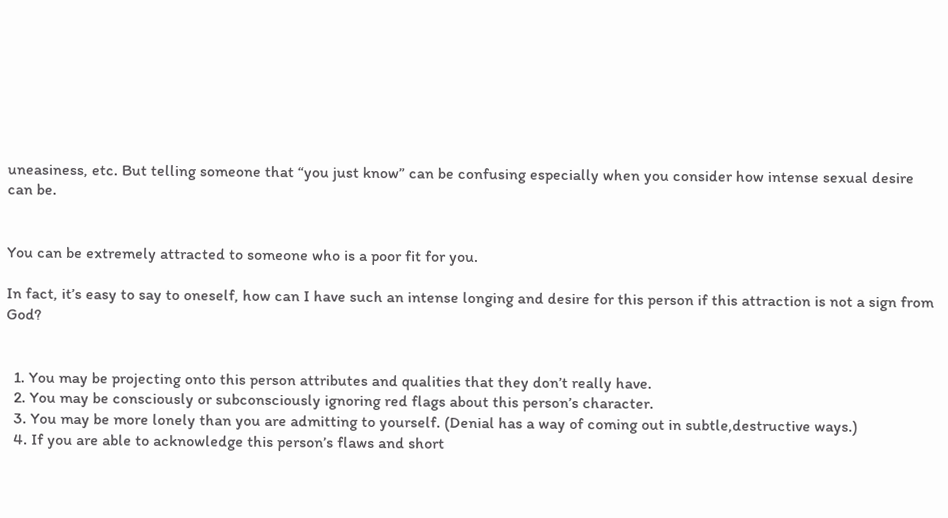uneasiness, etc. But telling someone that “you just know” can be confusing especially when you consider how intense sexual desire can be.


You can be extremely attracted to someone who is a poor fit for you.

In fact, it’s easy to say to oneself, how can I have such an intense longing and desire for this person if this attraction is not a sign from God?


  1. You may be projecting onto this person attributes and qualities that they don’t really have.
  2. You may be consciously or subconsciously ignoring red flags about this person’s character.
  3. You may be more lonely than you are admitting to yourself. (Denial has a way of coming out in subtle,destructive ways.)
  4. If you are able to acknowledge this person’s flaws and short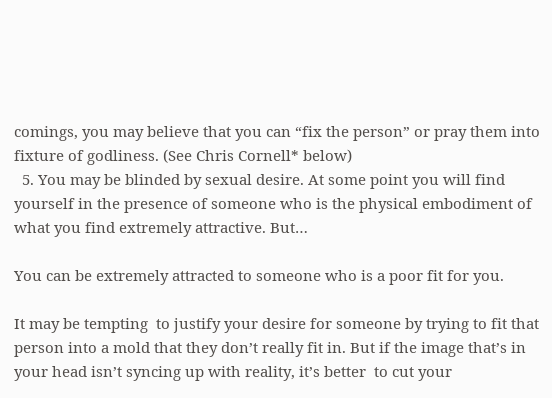comings, you may believe that you can “fix the person” or pray them into fixture of godliness. (See Chris Cornell* below)
  5. You may be blinded by sexual desire. At some point you will find yourself in the presence of someone who is the physical embodiment of what you find extremely attractive. But…

You can be extremely attracted to someone who is a poor fit for you.

It may be tempting  to justify your desire for someone by trying to fit that person into a mold that they don’t really fit in. But if the image that’s in your head isn’t syncing up with reality, it’s better  to cut your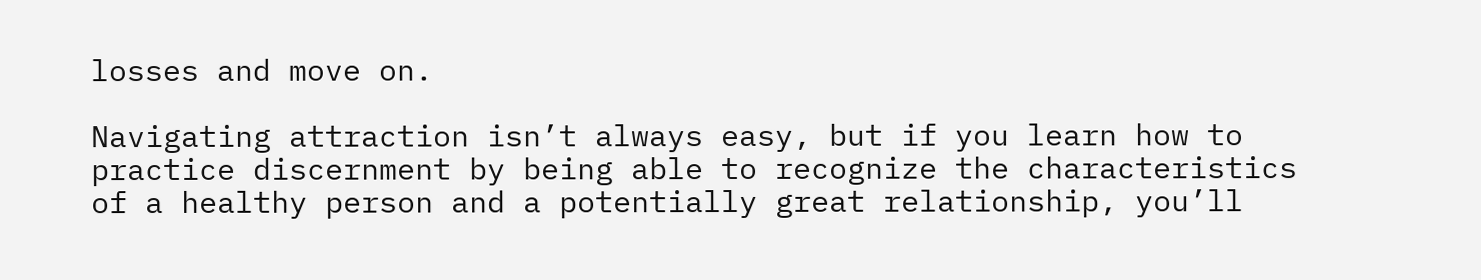losses and move on.

Navigating attraction isn’t always easy, but if you learn how to  practice discernment by being able to recognize the characteristics of a healthy person and a potentially great relationship, you’ll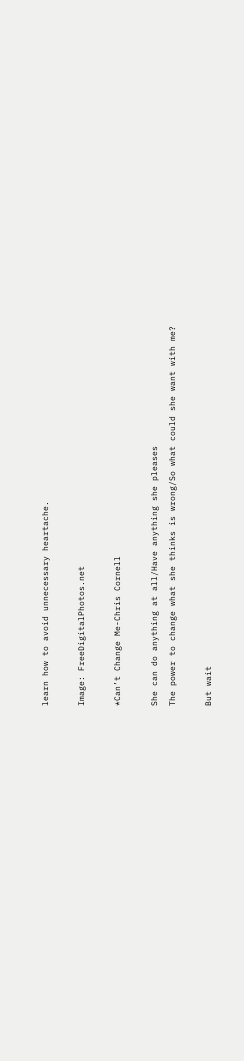learn how to avoid unnecessary heartache.

Image: FreeDigitalPhotos.net

*Can’t Change Me-Chris Cornell

She can do anything at all/Have anything she pleases
The power to change what she thinks is wrong/So what could she want with me?

But wait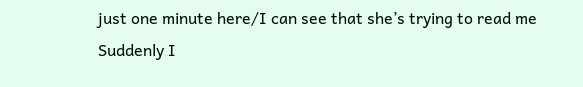just one minute here/I can see that she’s trying to read me
Suddenly I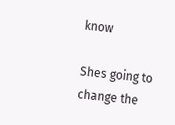know

Shes going to change the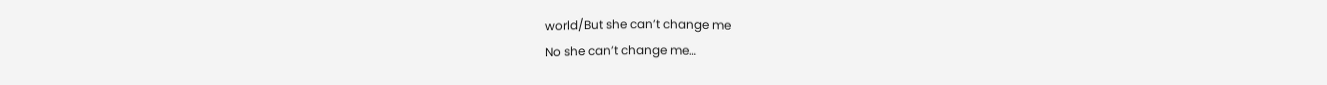world/But she can’t change me
No she can’t change me…